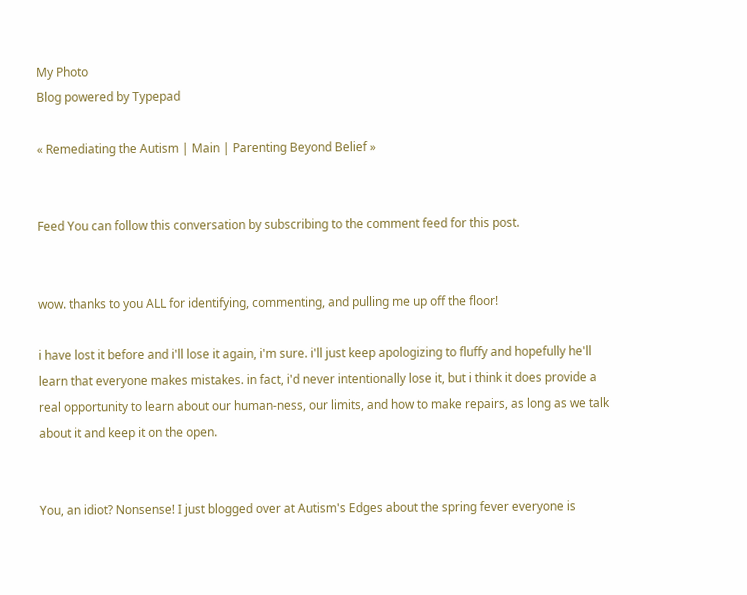My Photo
Blog powered by Typepad

« Remediating the Autism | Main | Parenting Beyond Belief »


Feed You can follow this conversation by subscribing to the comment feed for this post.


wow. thanks to you ALL for identifying, commenting, and pulling me up off the floor!

i have lost it before and i'll lose it again, i'm sure. i'll just keep apologizing to fluffy and hopefully he'll learn that everyone makes mistakes. in fact, i'd never intentionally lose it, but i think it does provide a real opportunity to learn about our human-ness, our limits, and how to make repairs, as long as we talk about it and keep it on the open.


You, an idiot? Nonsense! I just blogged over at Autism's Edges about the spring fever everyone is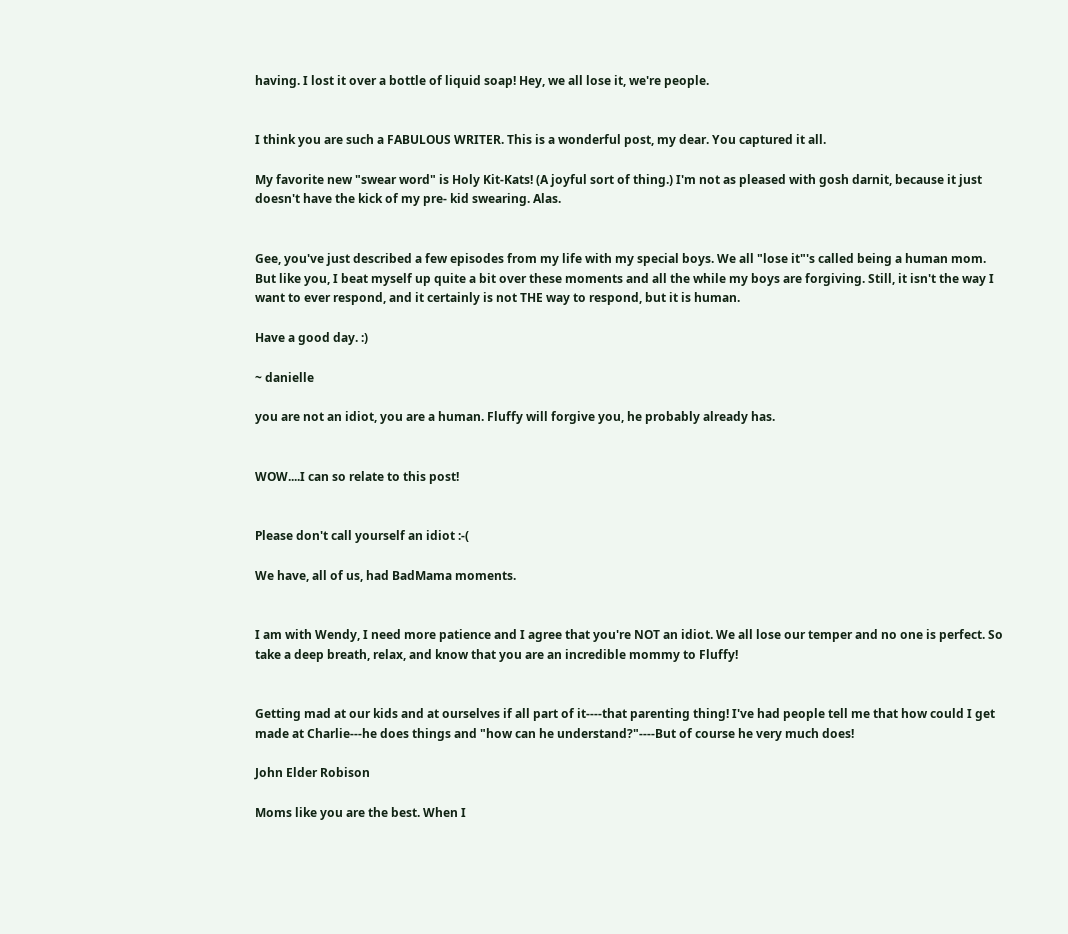having. I lost it over a bottle of liquid soap! Hey, we all lose it, we're people.


I think you are such a FABULOUS WRITER. This is a wonderful post, my dear. You captured it all.

My favorite new "swear word" is Holy Kit-Kats! (A joyful sort of thing.) I'm not as pleased with gosh darnit, because it just doesn't have the kick of my pre- kid swearing. Alas.


Gee, you've just described a few episodes from my life with my special boys. We all "lose it"'s called being a human mom. But like you, I beat myself up quite a bit over these moments and all the while my boys are forgiving. Still, it isn't the way I want to ever respond, and it certainly is not THE way to respond, but it is human.

Have a good day. :)

~ danielle

you are not an idiot, you are a human. Fluffy will forgive you, he probably already has.


WOW....I can so relate to this post!


Please don't call yourself an idiot :-(

We have, all of us, had BadMama moments.


I am with Wendy, I need more patience and I agree that you're NOT an idiot. We all lose our temper and no one is perfect. So take a deep breath, relax, and know that you are an incredible mommy to Fluffy!


Getting mad at our kids and at ourselves if all part of it----that parenting thing! I've had people tell me that how could I get made at Charlie---he does things and "how can he understand?"----But of course he very much does!

John Elder Robison

Moms like you are the best. When I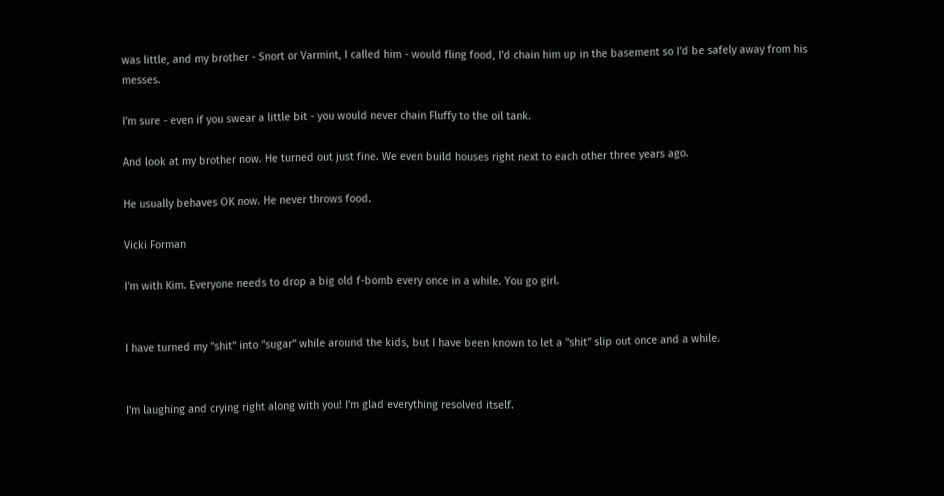was little, and my brother - Snort or Varmint, I called him - would fling food, I'd chain him up in the basement so I'd be safely away from his messes.

I'm sure - even if you swear a little bit - you would never chain Fluffy to the oil tank.

And look at my brother now. He turned out just fine. We even build houses right next to each other three years ago.

He usually behaves OK now. He never throws food.

Vicki Forman

I'm with Kim. Everyone needs to drop a big old f-bomb every once in a while. You go girl.


I have turned my "shit" into "sugar" while around the kids, but I have been known to let a "shit" slip out once and a while.


I'm laughing and crying right along with you! I'm glad everything resolved itself.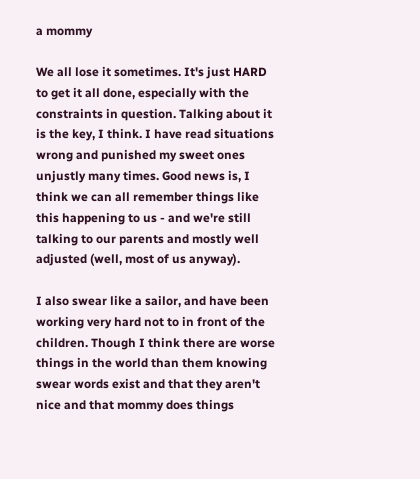a mommy

We all lose it sometimes. It's just HARD to get it all done, especially with the constraints in question. Talking about it is the key, I think. I have read situations wrong and punished my sweet ones unjustly many times. Good news is, I think we can all remember things like this happening to us - and we're still talking to our parents and mostly well adjusted (well, most of us anyway).

I also swear like a sailor, and have been working very hard not to in front of the children. Though I think there are worse things in the world than them knowing swear words exist and that they aren't nice and that mommy does things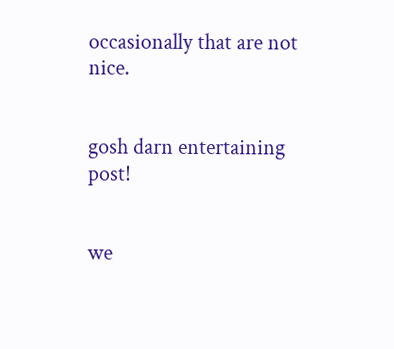occasionally that are not nice.


gosh darn entertaining post!


we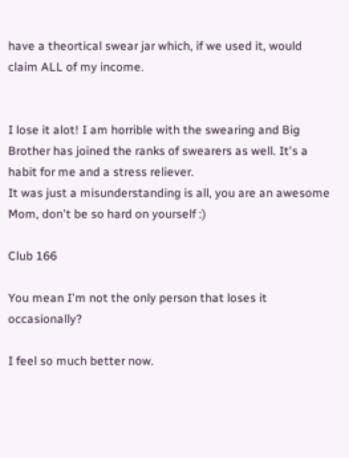have a theortical swear jar which, if we used it, would claim ALL of my income.


I lose it alot! I am horrible with the swearing and Big Brother has joined the ranks of swearers as well. It's a habit for me and a stress reliever.
It was just a misunderstanding is all, you are an awesome Mom, don't be so hard on yourself :)

Club 166

You mean I'm not the only person that loses it occasionally?

I feel so much better now.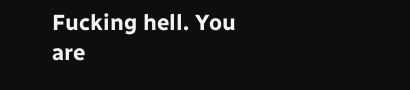Fucking hell. You are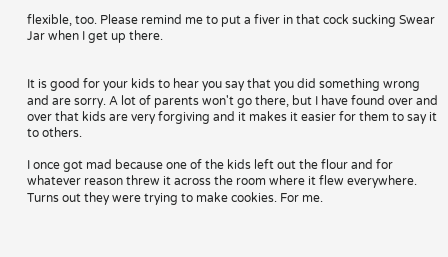flexible, too. Please remind me to put a fiver in that cock sucking Swear Jar when I get up there.


It is good for your kids to hear you say that you did something wrong and are sorry. A lot of parents won't go there, but I have found over and over that kids are very forgiving and it makes it easier for them to say it to others.

I once got mad because one of the kids left out the flour and for whatever reason threw it across the room where it flew everywhere. Turns out they were trying to make cookies. For me.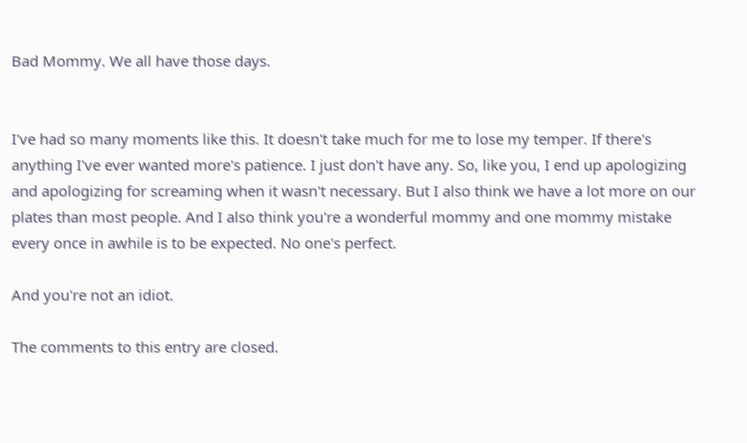Bad Mommy. We all have those days.


I've had so many moments like this. It doesn't take much for me to lose my temper. If there's anything I've ever wanted more's patience. I just don't have any. So, like you, I end up apologizing and apologizing for screaming when it wasn't necessary. But I also think we have a lot more on our plates than most people. And I also think you're a wonderful mommy and one mommy mistake every once in awhile is to be expected. No one's perfect.

And you're not an idiot.

The comments to this entry are closed.